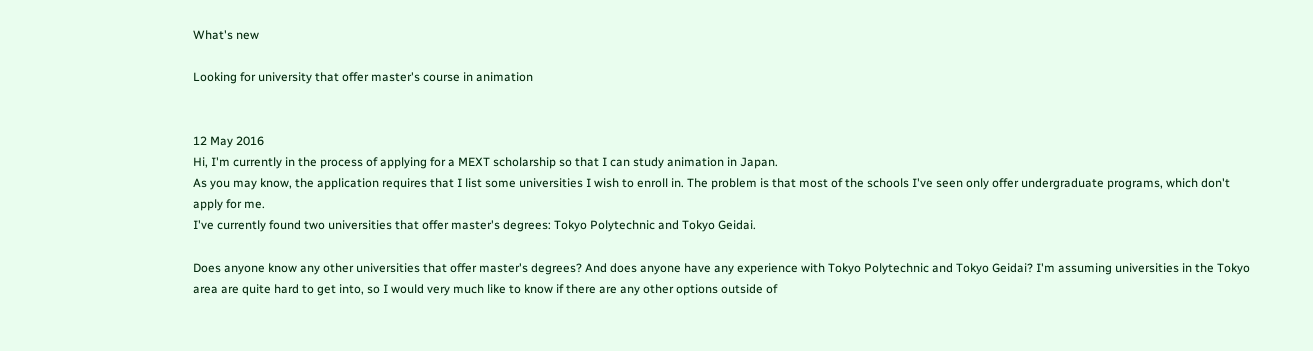What's new

Looking for university that offer master's course in animation


12 May 2016
Hi, I'm currently in the process of applying for a MEXT scholarship so that I can study animation in Japan.
As you may know, the application requires that I list some universities I wish to enroll in. The problem is that most of the schools I've seen only offer undergraduate programs, which don't apply for me.
I've currently found two universities that offer master's degrees: Tokyo Polytechnic and Tokyo Geidai.

Does anyone know any other universities that offer master's degrees? And does anyone have any experience with Tokyo Polytechnic and Tokyo Geidai? I'm assuming universities in the Tokyo area are quite hard to get into, so I would very much like to know if there are any other options outside of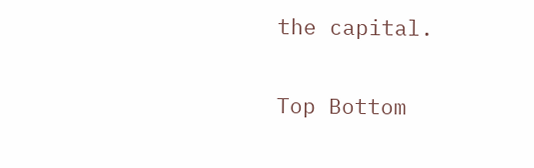the capital.

Top Bottom